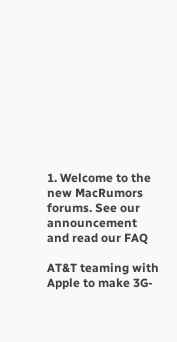1. Welcome to the new MacRumors forums. See our announcement and read our FAQ

AT&T teaming with Apple to make 3G-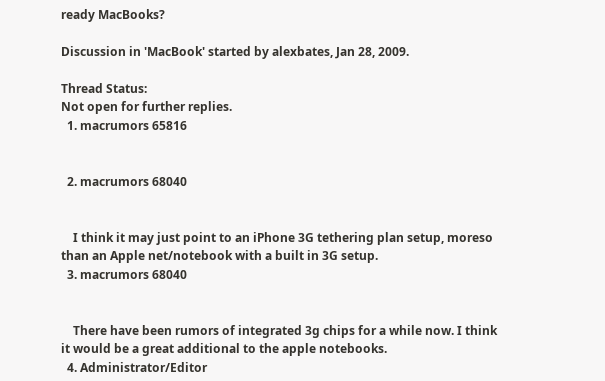ready MacBooks?

Discussion in 'MacBook' started by alexbates, Jan 28, 2009.

Thread Status:
Not open for further replies.
  1. macrumors 65816


  2. macrumors 68040


    I think it may just point to an iPhone 3G tethering plan setup, moreso than an Apple net/notebook with a built in 3G setup.
  3. macrumors 68040


    There have been rumors of integrated 3g chips for a while now. I think it would be a great additional to the apple notebooks.
  4. Administrator/Editor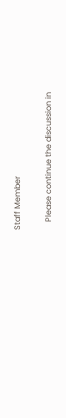Staff Member

    Please continue the discussion in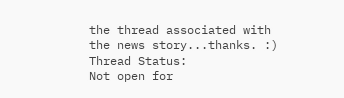the thread associated with the news story...thanks. :)
Thread Status:
Not open for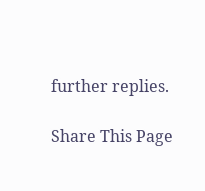further replies.

Share This Page